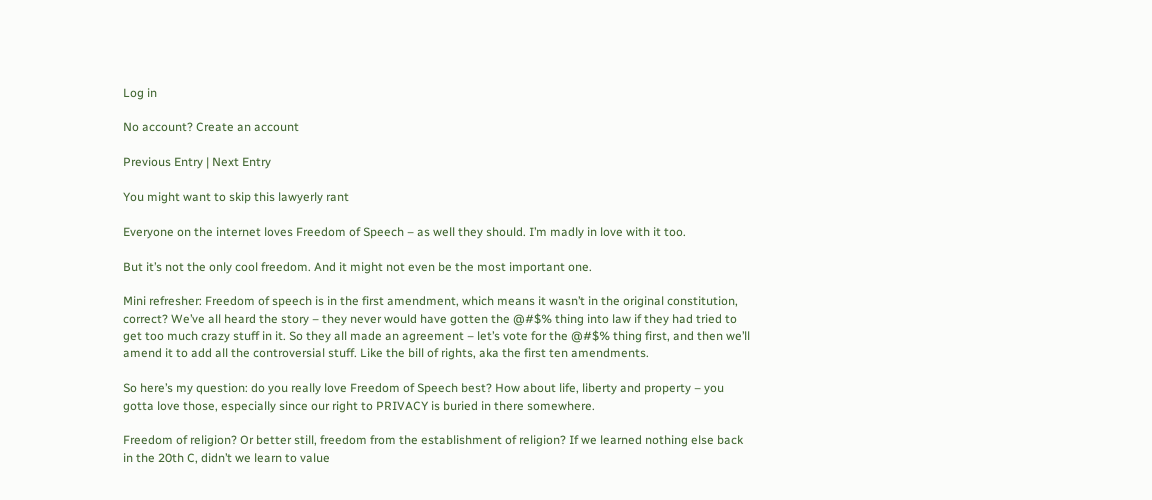Log in

No account? Create an account

Previous Entry | Next Entry

You might want to skip this lawyerly rant

Everyone on the internet loves Freedom of Speech – as well they should. I’m madly in love with it too.

But it’s not the only cool freedom. And it might not even be the most important one.

Mini refresher: Freedom of speech is in the first amendment, which means it wasn’t in the original constitution, correct? We’ve all heard the story – they never would have gotten the @#$% thing into law if they had tried to get too much crazy stuff in it. So they all made an agreement – let’s vote for the @#$% thing first, and then we’ll amend it to add all the controversial stuff. Like the bill of rights, aka the first ten amendments.

So here’s my question: do you really love Freedom of Speech best? How about life, liberty and property – you gotta love those, especially since our right to PRIVACY is buried in there somewhere.

Freedom of religion? Or better still, freedom from the establishment of religion? If we learned nothing else back in the 20th C, didn’t we learn to value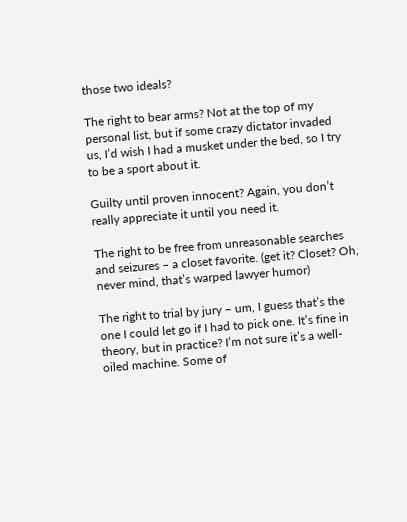those two ideals?

The right to bear arms? Not at the top of my personal list, but if some crazy dictator invaded us, I’d wish I had a musket under the bed, so I try to be a sport about it.

Guilty until proven innocent? Again, you don’t really appreciate it until you need it.

The right to be free from unreasonable searches and seizures – a closet favorite. (get it? Closet? Oh, never mind, that’s warped lawyer humor)

The right to trial by jury – um, I guess that’s the one I could let go if I had to pick one. It’s fine in theory, but in practice? I’m not sure it’s a well-oiled machine. Some of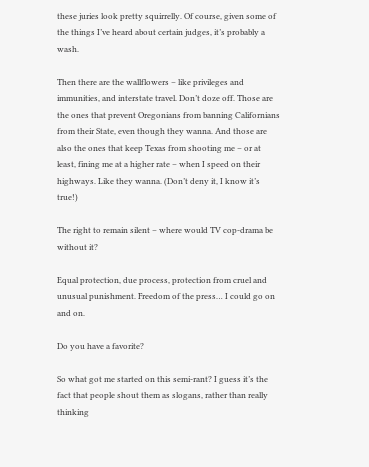these juries look pretty squirrelly. Of course, given some of the things I’ve heard about certain judges, it’s probably a wash.

Then there are the wallflowers – like privileges and immunities, and interstate travel. Don’t doze off. Those are the ones that prevent Oregonians from banning Californians from their State, even though they wanna. And those are also the ones that keep Texas from shooting me – or at least, fining me at a higher rate – when I speed on their highways. Like they wanna. (Don’t deny it, I know it’s true!)

The right to remain silent – where would TV cop-drama be without it?

Equal protection, due process, protection from cruel and unusual punishment. Freedom of the press… I could go on and on.

Do you have a favorite?

So what got me started on this semi-rant? I guess it’s the fact that people shout them as slogans, rather than really thinking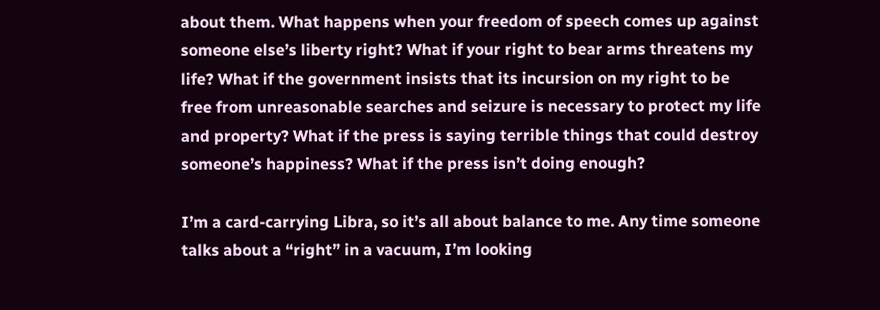about them. What happens when your freedom of speech comes up against someone else’s liberty right? What if your right to bear arms threatens my life? What if the government insists that its incursion on my right to be free from unreasonable searches and seizure is necessary to protect my life and property? What if the press is saying terrible things that could destroy someone’s happiness? What if the press isn’t doing enough?

I’m a card-carrying Libra, so it’s all about balance to me. Any time someone talks about a “right” in a vacuum, I’m looking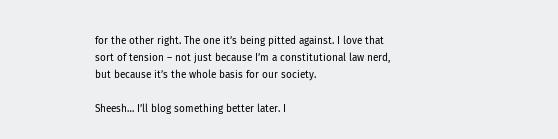for the other right. The one it’s being pitted against. I love that sort of tension – not just because I’m a constitutional law nerd, but because it’s the whole basis for our society.

Sheesh… I’ll blog something better later. I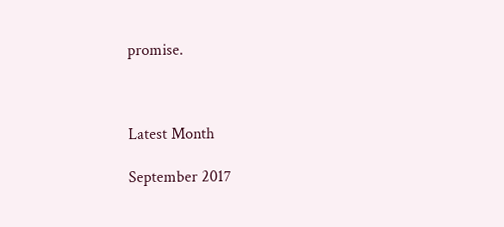promise.



Latest Month

September 2017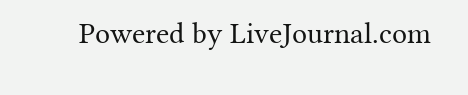Powered by LiveJournal.com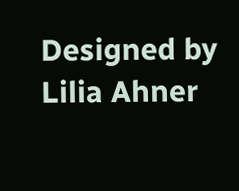Designed by Lilia Ahner